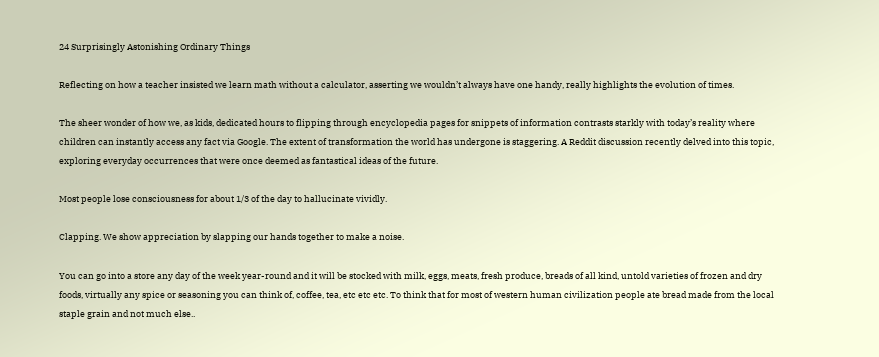24 Surprisingly Astonishing Ordinary Things

Reflecting on how a teacher insisted we learn math without a calculator, asserting we wouldn’t always have one handy, really highlights the evolution of times.

The sheer wonder of how we, as kids, dedicated hours to flipping through encyclopedia pages for snippets of information contrasts starkly with today’s reality where children can instantly access any fact via Google. The extent of transformation the world has undergone is staggering. A Reddit discussion recently delved into this topic, exploring everyday occurrences that were once deemed as fantastical ideas of the future.

Most people lose consciousness for about 1/3 of the day to hallucinate vividly.

Clapping. We show appreciation by slapping our hands together to make a noise.

You can go into a store any day of the week year-round and it will be stocked with milk, eggs, meats, fresh produce, breads of all kind, untold varieties of frozen and dry foods, virtually any spice or seasoning you can think of, coffee, tea, etc etc etc. To think that for most of western human civilization people ate bread made from the local staple grain and not much else..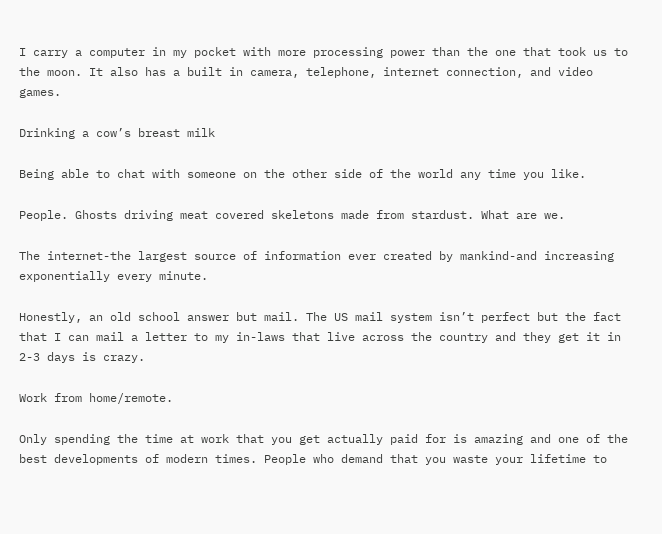I carry a computer in my pocket with more processing power than the one that took us to the moon. It also has a built in camera, telephone, internet connection, and video games.

Drinking a cow’s breast milk

Being able to chat with someone on the other side of the world any time you like.

People. Ghosts driving meat covered skeletons made from stardust. What are we.

The internet-the largest source of information ever created by mankind-and increasing exponentially every minute.

Honestly, an old school answer but mail. The US mail system isn’t perfect but the fact that I can mail a letter to my in-laws that live across the country and they get it in 2-3 days is crazy.

Work from home/remote.

Only spending the time at work that you get actually paid for is amazing and one of the best developments of modern times. People who demand that you waste your lifetime to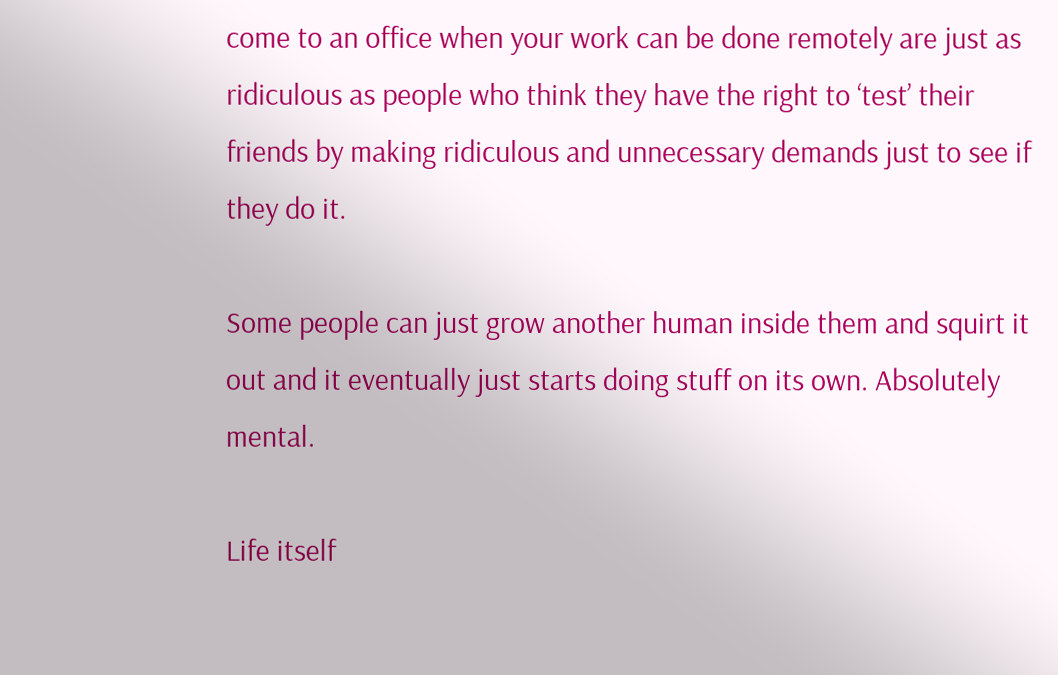come to an office when your work can be done remotely are just as ridiculous as people who think they have the right to ‘test’ their friends by making ridiculous and unnecessary demands just to see if they do it.

Some people can just grow another human inside them and squirt it out and it eventually just starts doing stuff on its own. Absolutely mental.

Life itself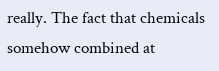really. The fact that chemicals somehow combined at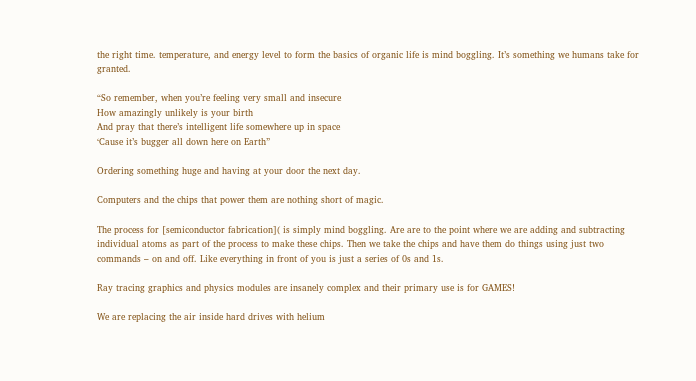the right time. temperature, and energy level to form the basics of organic life is mind boggling. It’s something we humans take for granted.

“So remember, when you’re feeling very small and insecure
How amazingly unlikely is your birth
And pray that there’s intelligent life somewhere up in space
‘Cause it’s bugger all down here on Earth”

Ordering something huge and having at your door the next day.

Computers and the chips that power them are nothing short of magic.

The process for [semiconductor fabrication]( is simply mind boggling. Are are to the point where we are adding and subtracting individual atoms as part of the process to make these chips. Then we take the chips and have them do things using just two commands – on and off. Like everything in front of you is just a series of 0s and 1s.

Ray tracing graphics and physics modules are insanely complex and their primary use is for GAMES!

We are replacing the air inside hard drives with helium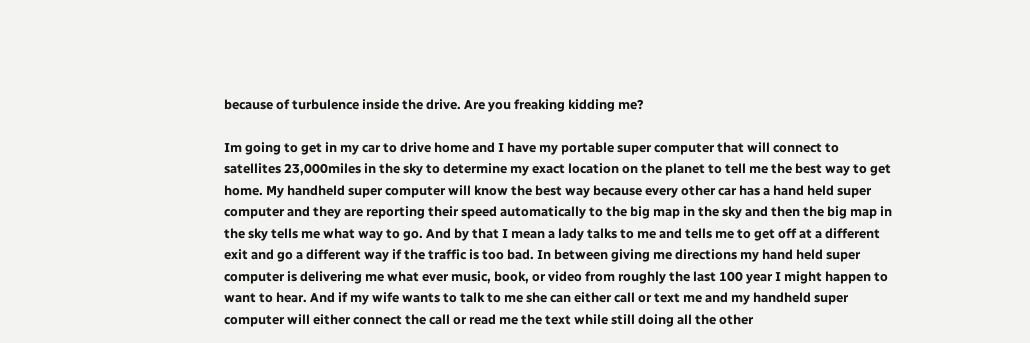because of turbulence inside the drive. Are you freaking kidding me?

Im going to get in my car to drive home and I have my portable super computer that will connect to satellites 23,000miles in the sky to determine my exact location on the planet to tell me the best way to get home. My handheld super computer will know the best way because every other car has a hand held super computer and they are reporting their speed automatically to the big map in the sky and then the big map in the sky tells me what way to go. And by that I mean a lady talks to me and tells me to get off at a different exit and go a different way if the traffic is too bad. In between giving me directions my hand held super computer is delivering me what ever music, book, or video from roughly the last 100 year I might happen to want to hear. And if my wife wants to talk to me she can either call or text me and my handheld super computer will either connect the call or read me the text while still doing all the other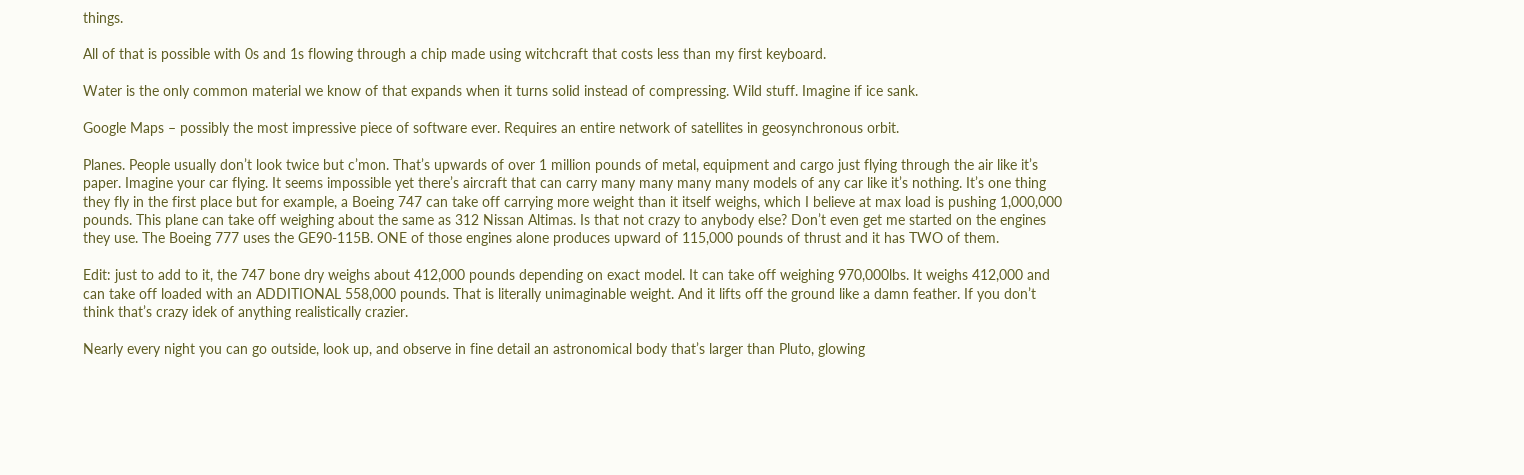things.

All of that is possible with 0s and 1s flowing through a chip made using witchcraft that costs less than my first keyboard.

Water is the only common material we know of that expands when it turns solid instead of compressing. Wild stuff. Imagine if ice sank.

Google Maps – possibly the most impressive piece of software ever. Requires an entire network of satellites in geosynchronous orbit.

Planes. People usually don’t look twice but c’mon. That’s upwards of over 1 million pounds of metal, equipment and cargo just flying through the air like it’s paper. Imagine your car flying. It seems impossible yet there’s aircraft that can carry many many many many models of any car like it’s nothing. It’s one thing they fly in the first place but for example, a Boeing 747 can take off carrying more weight than it itself weighs, which I believe at max load is pushing 1,000,000 pounds. This plane can take off weighing about the same as 312 Nissan Altimas. Is that not crazy to anybody else? Don’t even get me started on the engines they use. The Boeing 777 uses the GE90-115B. ONE of those engines alone produces upward of 115,000 pounds of thrust and it has TWO of them.

Edit: just to add to it, the 747 bone dry weighs about 412,000 pounds depending on exact model. It can take off weighing 970,000lbs. It weighs 412,000 and can take off loaded with an ADDITIONAL 558,000 pounds. That is literally unimaginable weight. And it lifts off the ground like a damn feather. If you don’t think that’s crazy idek of anything realistically crazier.

Nearly every night you can go outside, look up, and observe in fine detail an astronomical body that’s larger than Pluto, glowing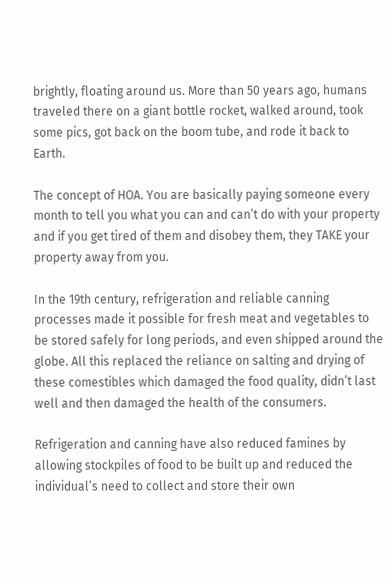brightly, floating around us. More than 50 years ago, humans traveled there on a giant bottle rocket, walked around, took some pics, got back on the boom tube, and rode it back to Earth.

The concept of HOA. You are basically paying someone every month to tell you what you can and can’t do with your property and if you get tired of them and disobey them, they TAKE your property away from you.

In the 19th century, refrigeration and reliable canning processes made it possible for fresh meat and vegetables to be stored safely for long periods, and even shipped around the globe. All this replaced the reliance on salting and drying of these comestibles which damaged the food quality, didn’t last well and then damaged the health of the consumers.

Refrigeration and canning have also reduced famines by allowing stockpiles of food to be built up and reduced the individual’s need to collect and store their own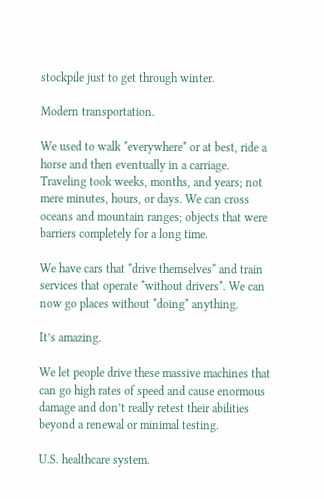stockpile just to get through winter.

Modern transportation.

We used to walk *everywhere* or at best, ride a horse and then eventually in a carriage. Traveling took weeks, months, and years; not mere minutes, hours, or days. We can cross oceans and mountain ranges; objects that were barriers completely for a long time.

We have cars that *drive themselves* and train services that operate *without drivers*. We can now go places without *doing* anything.

It’s amazing.

We let people drive these massive machines that can go high rates of speed and cause enormous damage and don’t really retest their abilities beyond a renewal or minimal testing.

U.S. healthcare system.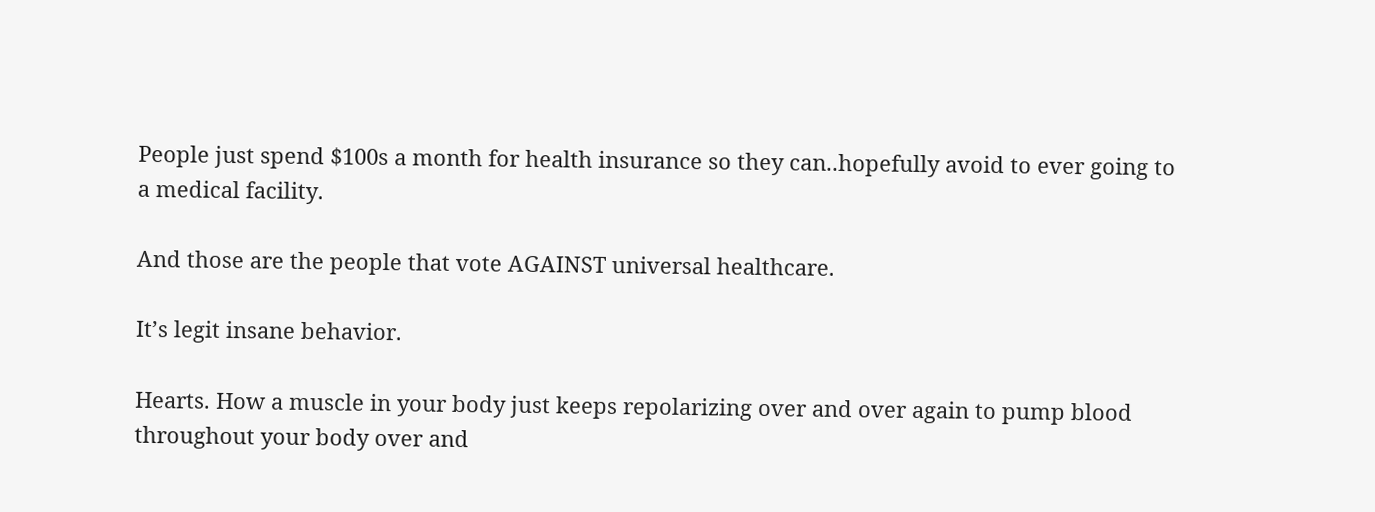People just spend $100s a month for health insurance so they can..hopefully avoid to ever going to a medical facility.

And those are the people that vote AGAINST universal healthcare.

It’s legit insane behavior.

Hearts. How a muscle in your body just keeps repolarizing over and over again to pump blood throughout your body over and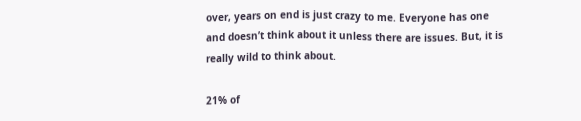over, years on end is just crazy to me. Everyone has one and doesn’t think about it unless there are issues. But, it is really wild to think about.

21% of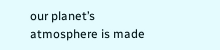our planet’s atmosphere is made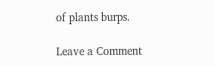of plants burps.

Leave a Comment